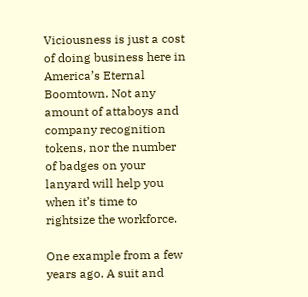Viciousness is just a cost of doing business here in America’s Eternal Boomtown. Not any amount of attaboys and company recognition tokens, nor the number of badges on your lanyard will help you when it’s time to rightsize the workforce.

One example from a few years ago. A suit and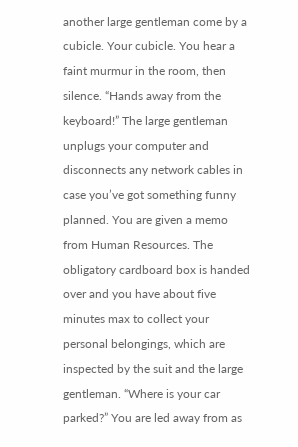another large gentleman come by a cubicle. Your cubicle. You hear a faint murmur in the room, then silence. “Hands away from the keyboard!” The large gentleman unplugs your computer and disconnects any network cables in case you’ve got something funny planned. You are given a memo from Human Resources. The obligatory cardboard box is handed over and you have about five minutes max to collect your personal belongings, which are inspected by the suit and the large gentleman. “Where is your car parked?” You are led away from as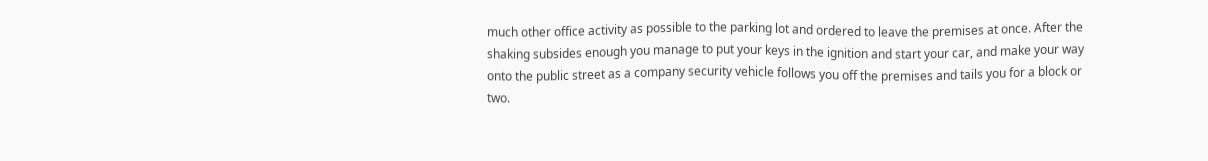much other office activity as possible to the parking lot and ordered to leave the premises at once. After the shaking subsides enough you manage to put your keys in the ignition and start your car, and make your way onto the public street as a company security vehicle follows you off the premises and tails you for a block or two.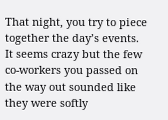That night, you try to piece together the day’s events. It seems crazy but the few co-workers you passed on the way out sounded like they were softly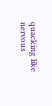quacking like nervous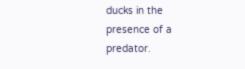ducks in the presence of a predator.